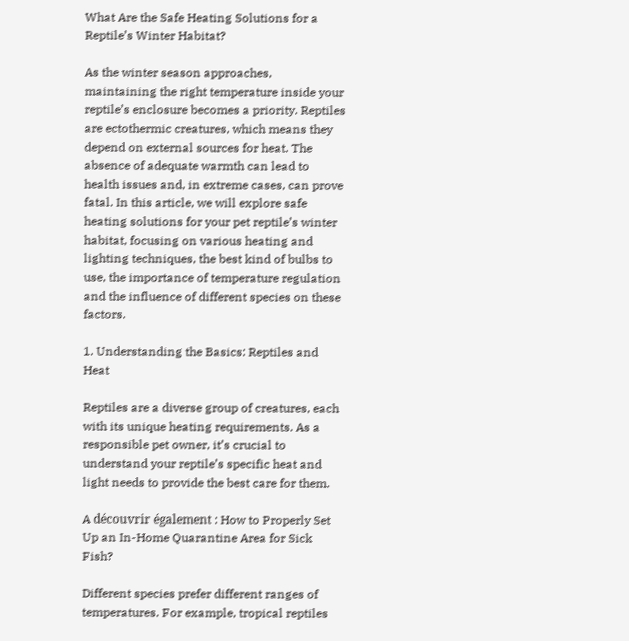What Are the Safe Heating Solutions for a Reptile’s Winter Habitat?

As the winter season approaches, maintaining the right temperature inside your reptile’s enclosure becomes a priority. Reptiles are ectothermic creatures, which means they depend on external sources for heat. The absence of adequate warmth can lead to health issues and, in extreme cases, can prove fatal. In this article, we will explore safe heating solutions for your pet reptile’s winter habitat, focusing on various heating and lighting techniques, the best kind of bulbs to use, the importance of temperature regulation and the influence of different species on these factors.

1. Understanding the Basics: Reptiles and Heat

Reptiles are a diverse group of creatures, each with its unique heating requirements. As a responsible pet owner, it’s crucial to understand your reptile’s specific heat and light needs to provide the best care for them.

A découvrir également : How to Properly Set Up an In-Home Quarantine Area for Sick Fish?

Different species prefer different ranges of temperatures. For example, tropical reptiles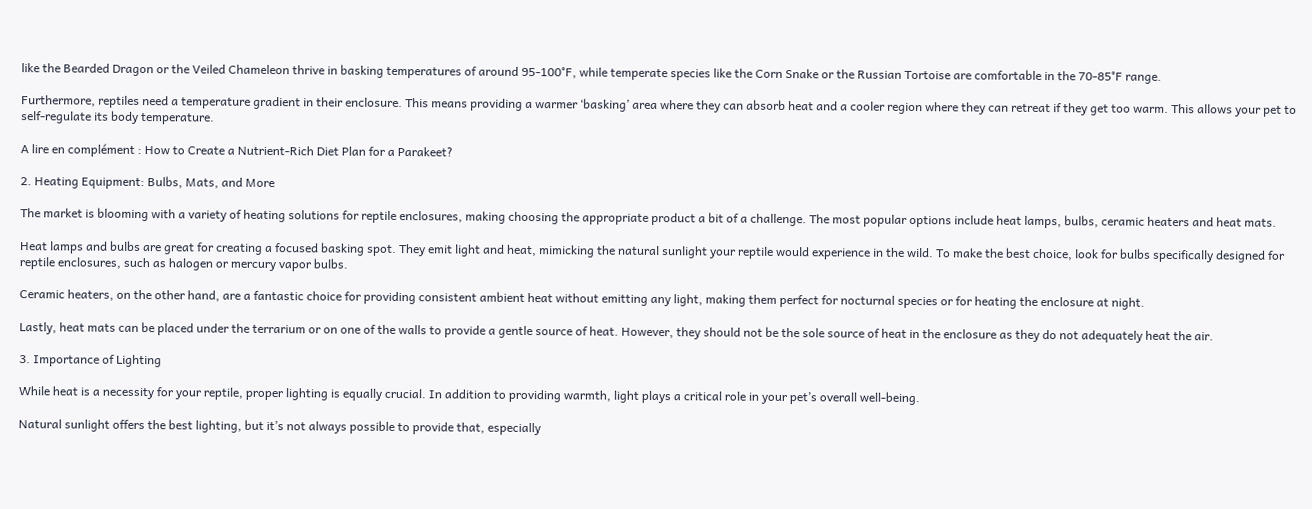like the Bearded Dragon or the Veiled Chameleon thrive in basking temperatures of around 95-100°F, while temperate species like the Corn Snake or the Russian Tortoise are comfortable in the 70-85°F range.

Furthermore, reptiles need a temperature gradient in their enclosure. This means providing a warmer ‘basking’ area where they can absorb heat and a cooler region where they can retreat if they get too warm. This allows your pet to self-regulate its body temperature.

A lire en complément : How to Create a Nutrient-Rich Diet Plan for a Parakeet?

2. Heating Equipment: Bulbs, Mats, and More

The market is blooming with a variety of heating solutions for reptile enclosures, making choosing the appropriate product a bit of a challenge. The most popular options include heat lamps, bulbs, ceramic heaters and heat mats.

Heat lamps and bulbs are great for creating a focused basking spot. They emit light and heat, mimicking the natural sunlight your reptile would experience in the wild. To make the best choice, look for bulbs specifically designed for reptile enclosures, such as halogen or mercury vapor bulbs.

Ceramic heaters, on the other hand, are a fantastic choice for providing consistent ambient heat without emitting any light, making them perfect for nocturnal species or for heating the enclosure at night.

Lastly, heat mats can be placed under the terrarium or on one of the walls to provide a gentle source of heat. However, they should not be the sole source of heat in the enclosure as they do not adequately heat the air.

3. Importance of Lighting

While heat is a necessity for your reptile, proper lighting is equally crucial. In addition to providing warmth, light plays a critical role in your pet’s overall well-being.

Natural sunlight offers the best lighting, but it’s not always possible to provide that, especially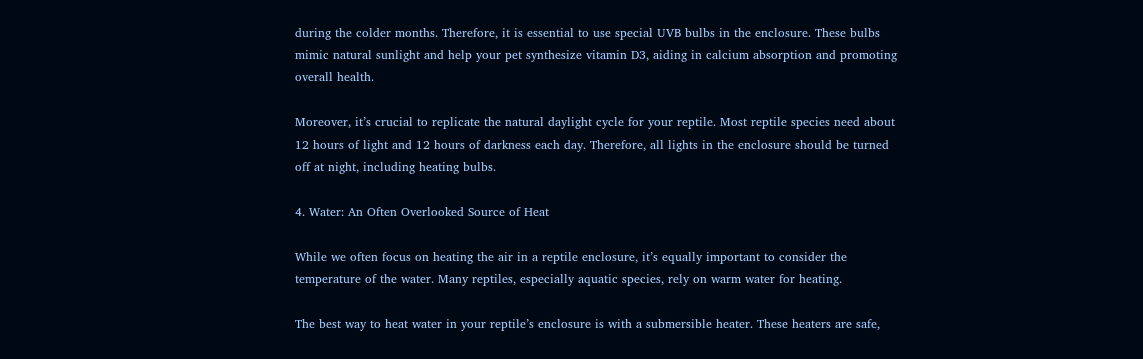during the colder months. Therefore, it is essential to use special UVB bulbs in the enclosure. These bulbs mimic natural sunlight and help your pet synthesize vitamin D3, aiding in calcium absorption and promoting overall health.

Moreover, it’s crucial to replicate the natural daylight cycle for your reptile. Most reptile species need about 12 hours of light and 12 hours of darkness each day. Therefore, all lights in the enclosure should be turned off at night, including heating bulbs.

4. Water: An Often Overlooked Source of Heat

While we often focus on heating the air in a reptile enclosure, it’s equally important to consider the temperature of the water. Many reptiles, especially aquatic species, rely on warm water for heating.

The best way to heat water in your reptile’s enclosure is with a submersible heater. These heaters are safe,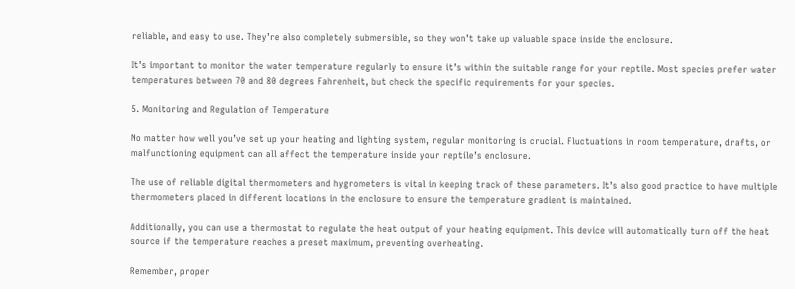reliable, and easy to use. They’re also completely submersible, so they won’t take up valuable space inside the enclosure.

It’s important to monitor the water temperature regularly to ensure it’s within the suitable range for your reptile. Most species prefer water temperatures between 70 and 80 degrees Fahrenheit, but check the specific requirements for your species.

5. Monitoring and Regulation of Temperature

No matter how well you’ve set up your heating and lighting system, regular monitoring is crucial. Fluctuations in room temperature, drafts, or malfunctioning equipment can all affect the temperature inside your reptile’s enclosure.

The use of reliable digital thermometers and hygrometers is vital in keeping track of these parameters. It’s also good practice to have multiple thermometers placed in different locations in the enclosure to ensure the temperature gradient is maintained.

Additionally, you can use a thermostat to regulate the heat output of your heating equipment. This device will automatically turn off the heat source if the temperature reaches a preset maximum, preventing overheating.

Remember, proper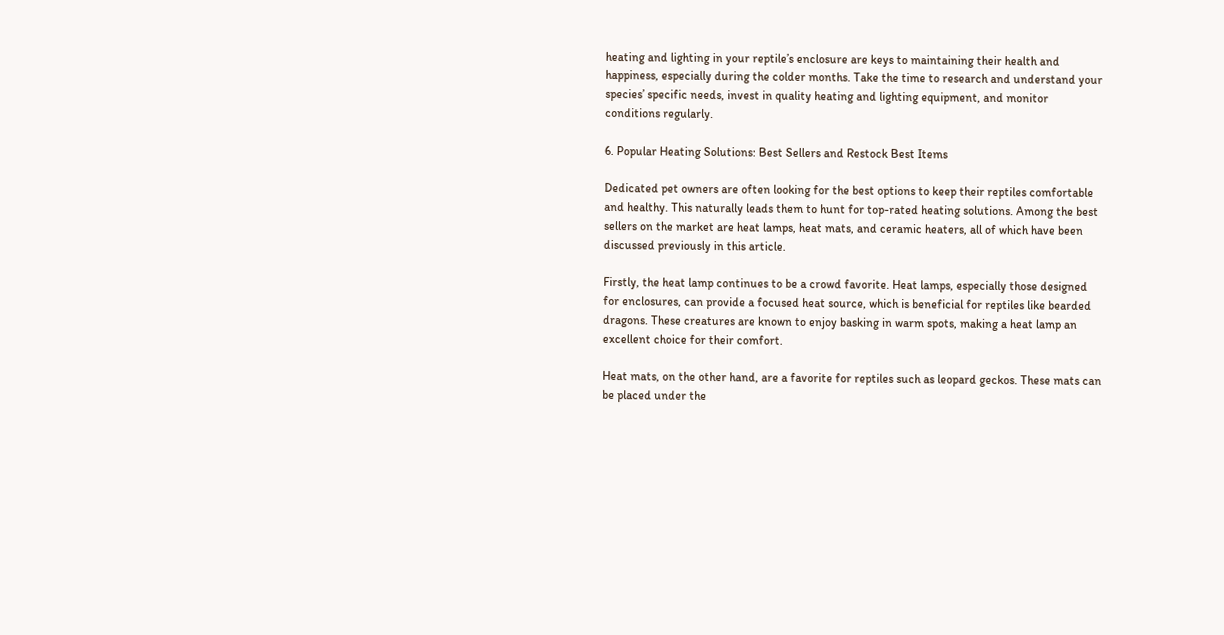heating and lighting in your reptile’s enclosure are keys to maintaining their health and happiness, especially during the colder months. Take the time to research and understand your species’ specific needs, invest in quality heating and lighting equipment, and monitor conditions regularly.

6. Popular Heating Solutions: Best Sellers and Restock Best Items

Dedicated pet owners are often looking for the best options to keep their reptiles comfortable and healthy. This naturally leads them to hunt for top-rated heating solutions. Among the best sellers on the market are heat lamps, heat mats, and ceramic heaters, all of which have been discussed previously in this article.

Firstly, the heat lamp continues to be a crowd favorite. Heat lamps, especially those designed for enclosures, can provide a focused heat source, which is beneficial for reptiles like bearded dragons. These creatures are known to enjoy basking in warm spots, making a heat lamp an excellent choice for their comfort.

Heat mats, on the other hand, are a favorite for reptiles such as leopard geckos. These mats can be placed under the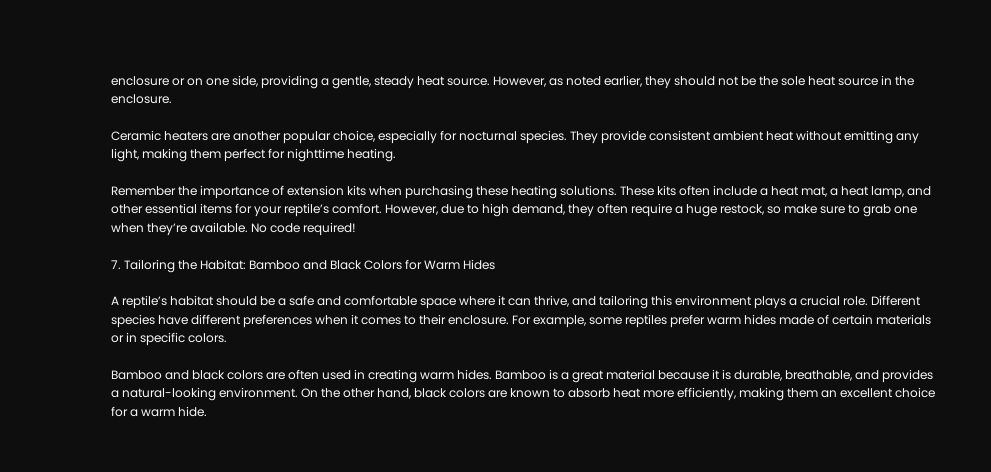enclosure or on one side, providing a gentle, steady heat source. However, as noted earlier, they should not be the sole heat source in the enclosure.

Ceramic heaters are another popular choice, especially for nocturnal species. They provide consistent ambient heat without emitting any light, making them perfect for nighttime heating.

Remember the importance of extension kits when purchasing these heating solutions. These kits often include a heat mat, a heat lamp, and other essential items for your reptile’s comfort. However, due to high demand, they often require a huge restock, so make sure to grab one when they’re available. No code required!

7. Tailoring the Habitat: Bamboo and Black Colors for Warm Hides

A reptile’s habitat should be a safe and comfortable space where it can thrive, and tailoring this environment plays a crucial role. Different species have different preferences when it comes to their enclosure. For example, some reptiles prefer warm hides made of certain materials or in specific colors.

Bamboo and black colors are often used in creating warm hides. Bamboo is a great material because it is durable, breathable, and provides a natural-looking environment. On the other hand, black colors are known to absorb heat more efficiently, making them an excellent choice for a warm hide.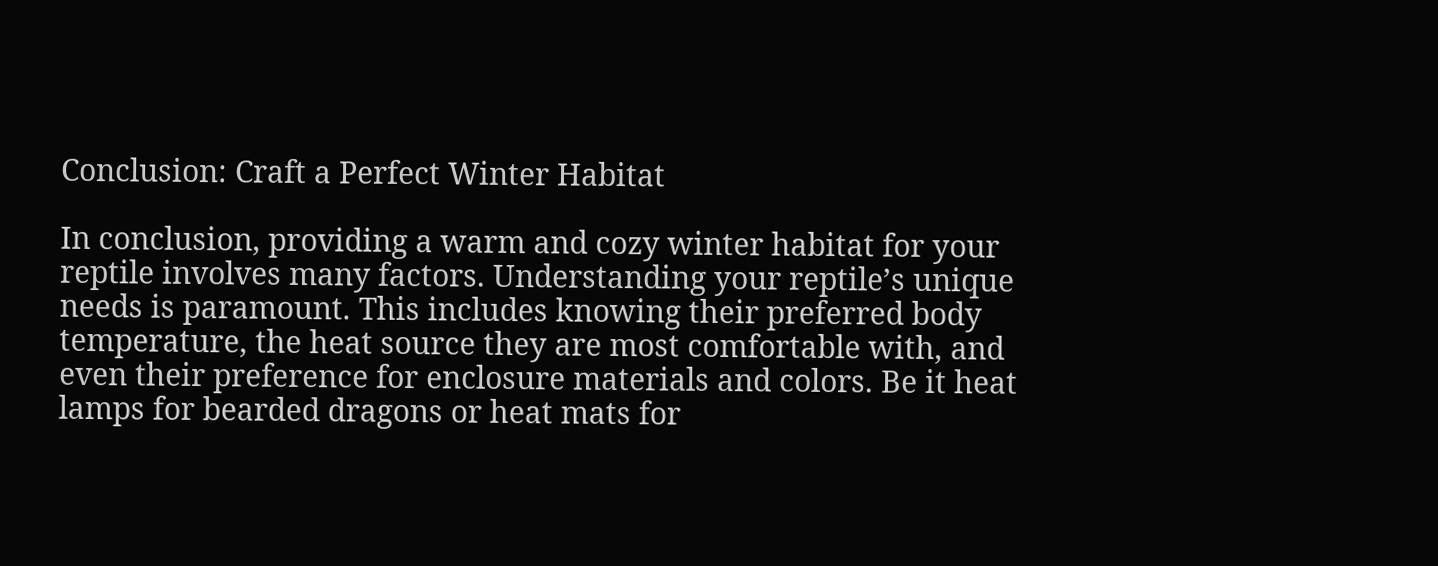Conclusion: Craft a Perfect Winter Habitat

In conclusion, providing a warm and cozy winter habitat for your reptile involves many factors. Understanding your reptile’s unique needs is paramount. This includes knowing their preferred body temperature, the heat source they are most comfortable with, and even their preference for enclosure materials and colors. Be it heat lamps for bearded dragons or heat mats for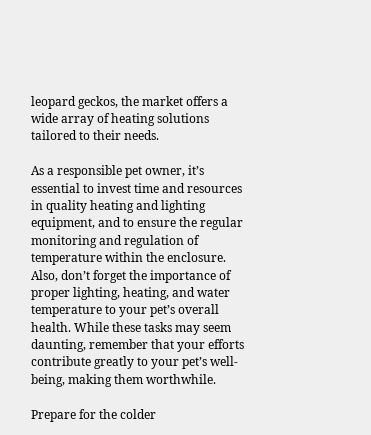leopard geckos, the market offers a wide array of heating solutions tailored to their needs.

As a responsible pet owner, it’s essential to invest time and resources in quality heating and lighting equipment, and to ensure the regular monitoring and regulation of temperature within the enclosure. Also, don’t forget the importance of proper lighting, heating, and water temperature to your pet’s overall health. While these tasks may seem daunting, remember that your efforts contribute greatly to your pet’s well-being, making them worthwhile.

Prepare for the colder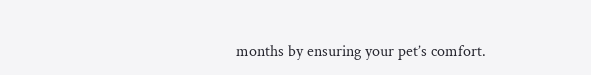months by ensuring your pet’s comfort.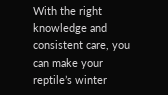With the right knowledge and consistent care, you can make your reptile’s winter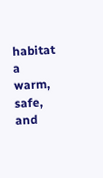habitat a warm, safe, and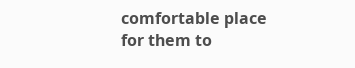comfortable place for them to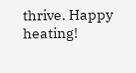thrive. Happy heating!